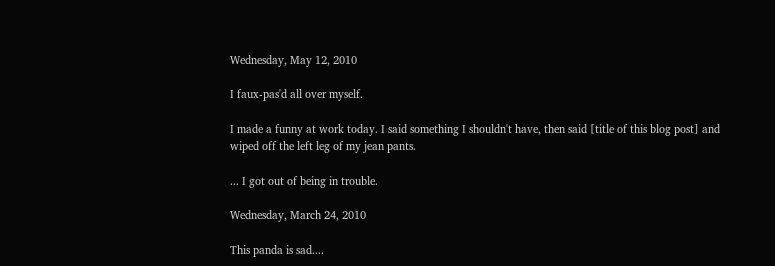Wednesday, May 12, 2010

I faux-pas'd all over myself.

I made a funny at work today. I said something I shouldn't have, then said [title of this blog post] and wiped off the left leg of my jean pants.

... I got out of being in trouble.

Wednesday, March 24, 2010

This panda is sad....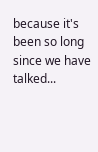because it's been so long since we have talked...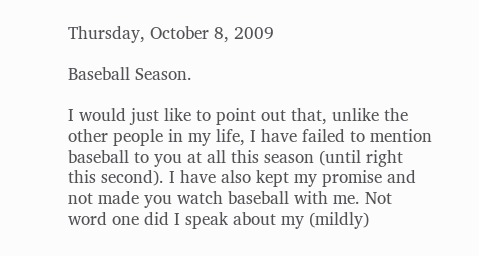Thursday, October 8, 2009

Baseball Season.

I would just like to point out that, unlike the other people in my life, I have failed to mention baseball to you at all this season (until right this second). I have also kept my promise and not made you watch baseball with me. Not word one did I speak about my (mildly)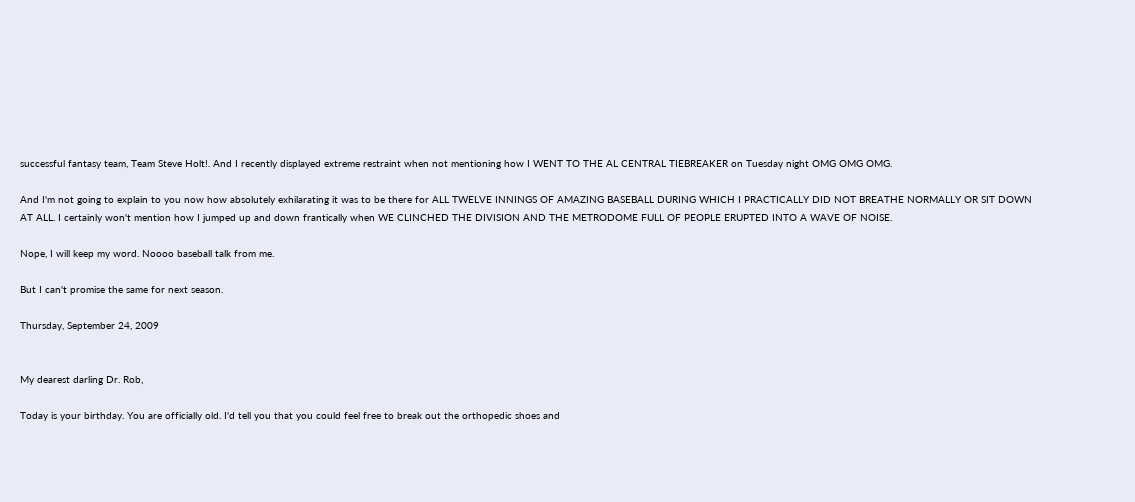successful fantasy team, Team Steve Holt!. And I recently displayed extreme restraint when not mentioning how I WENT TO THE AL CENTRAL TIEBREAKER on Tuesday night OMG OMG OMG.

And I'm not going to explain to you now how absolutely exhilarating it was to be there for ALL TWELVE INNINGS OF AMAZING BASEBALL DURING WHICH I PRACTICALLY DID NOT BREATHE NORMALLY OR SIT DOWN AT ALL. I certainly won't mention how I jumped up and down frantically when WE CLINCHED THE DIVISION AND THE METRODOME FULL OF PEOPLE ERUPTED INTO A WAVE OF NOISE.

Nope, I will keep my word. Noooo baseball talk from me.

But I can't promise the same for next season.

Thursday, September 24, 2009


My dearest darling Dr. Rob,

Today is your birthday. You are officially old. I'd tell you that you could feel free to break out the orthopedic shoes and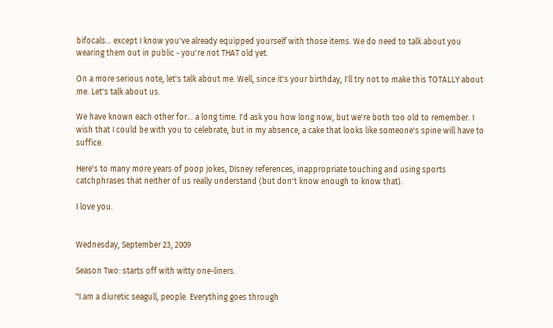bifocals... except I know you've already equipped yourself with those items. We do need to talk about you wearing them out in public - you're not THAT old yet.

On a more serious note, let's talk about me. Well, since it's your birthday, I'll try not to make this TOTALLY about me. Let's talk about us.

We have known each other for... a long time. I'd ask you how long now, but we're both too old to remember. I wish that I could be with you to celebrate, but in my absence, a cake that looks like someone's spine will have to suffice.

Here's to many more years of poop jokes, Disney references, inappropriate touching and using sports catchphrases that neither of us really understand (but don't know enough to know that).

I love you.


Wednesday, September 23, 2009

Season Two: starts off with witty one-liners.

"I am a diuretic seagull, people. Everything goes through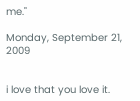me."

Monday, September 21, 2009


i love that you love it.